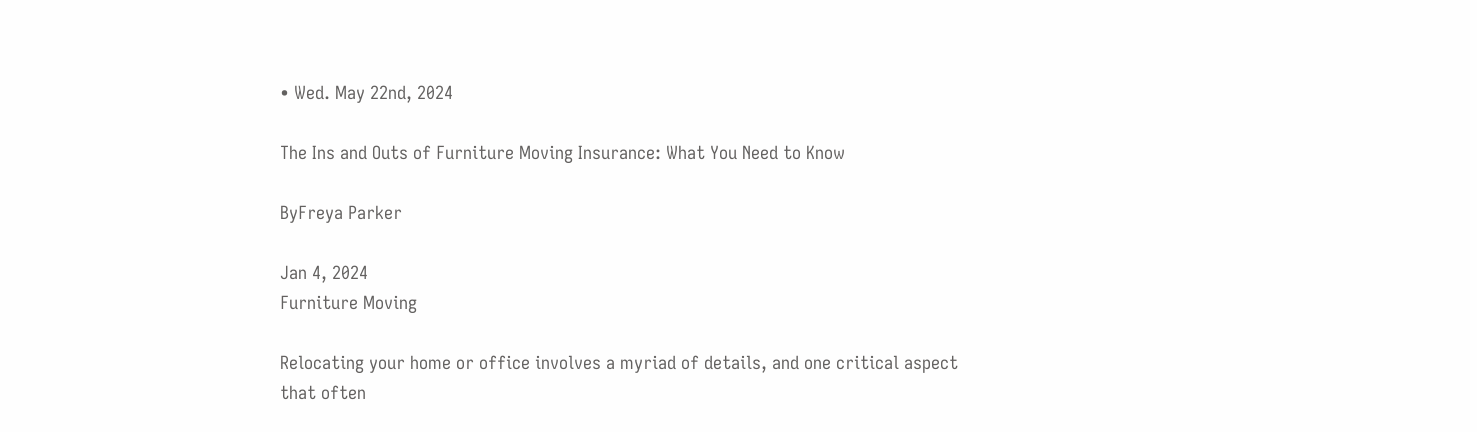• Wed. May 22nd, 2024

The Ins and Outs of Furniture Moving Insurance: What You Need to Know

ByFreya Parker

Jan 4, 2024
Furniture Moving

Relocating your home or office involves a myriad of details, and one critical aspect that often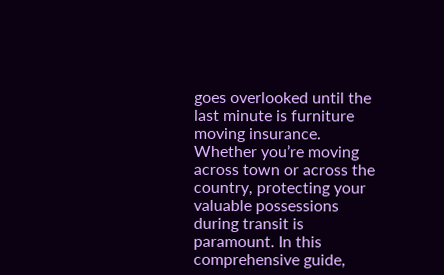goes overlooked until the last minute is furniture moving insurance. Whether you’re moving across town or across the country, protecting your valuable possessions during transit is paramount. In this comprehensive guide,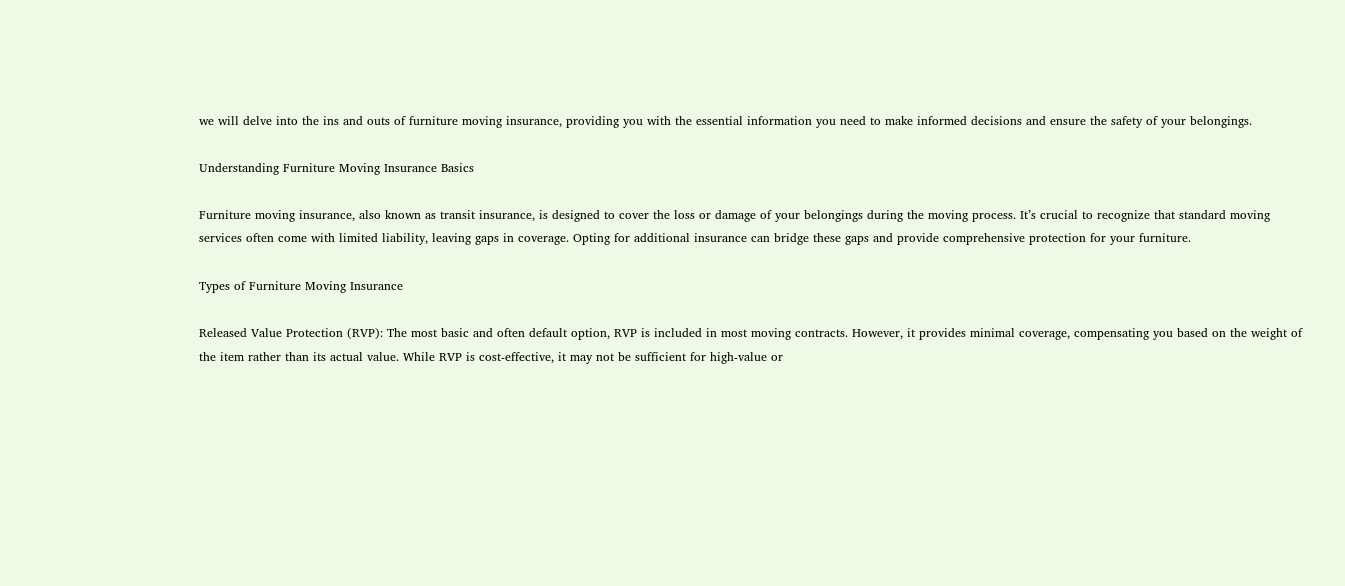we will delve into the ins and outs of furniture moving insurance, providing you with the essential information you need to make informed decisions and ensure the safety of your belongings.

Understanding Furniture Moving Insurance Basics

Furniture moving insurance, also known as transit insurance, is designed to cover the loss or damage of your belongings during the moving process. It’s crucial to recognize that standard moving services often come with limited liability, leaving gaps in coverage. Opting for additional insurance can bridge these gaps and provide comprehensive protection for your furniture.

Types of Furniture Moving Insurance

Released Value Protection (RVP): The most basic and often default option, RVP is included in most moving contracts. However, it provides minimal coverage, compensating you based on the weight of the item rather than its actual value. While RVP is cost-effective, it may not be sufficient for high-value or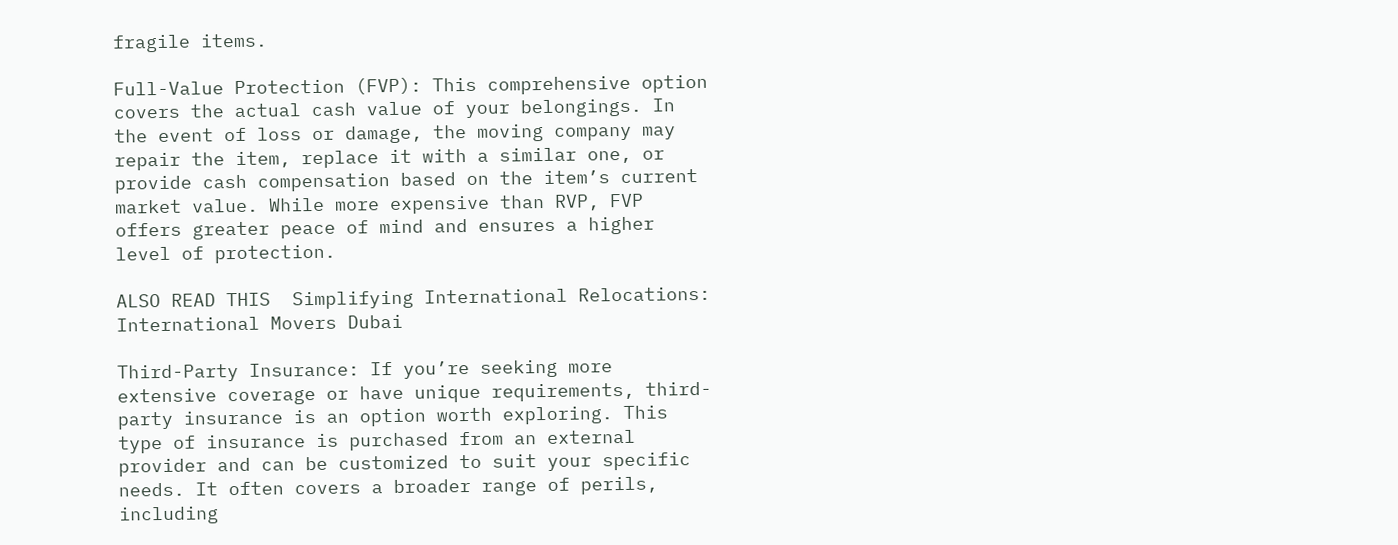fragile items.

Full-Value Protection (FVP): This comprehensive option covers the actual cash value of your belongings. In the event of loss or damage, the moving company may repair the item, replace it with a similar one, or provide cash compensation based on the item’s current market value. While more expensive than RVP, FVP offers greater peace of mind and ensures a higher level of protection.

ALSO READ THIS  Simplifying International Relocations: International Movers Dubai

Third-Party Insurance: If you’re seeking more extensive coverage or have unique requirements, third-party insurance is an option worth exploring. This type of insurance is purchased from an external provider and can be customized to suit your specific needs. It often covers a broader range of perils, including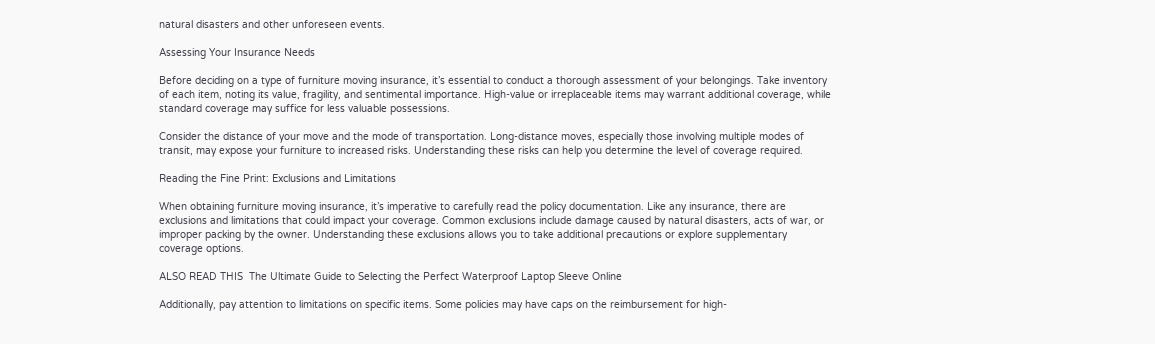natural disasters and other unforeseen events.

Assessing Your Insurance Needs

Before deciding on a type of furniture moving insurance, it’s essential to conduct a thorough assessment of your belongings. Take inventory of each item, noting its value, fragility, and sentimental importance. High-value or irreplaceable items may warrant additional coverage, while standard coverage may suffice for less valuable possessions.

Consider the distance of your move and the mode of transportation. Long-distance moves, especially those involving multiple modes of transit, may expose your furniture to increased risks. Understanding these risks can help you determine the level of coverage required.

Reading the Fine Print: Exclusions and Limitations

When obtaining furniture moving insurance, it’s imperative to carefully read the policy documentation. Like any insurance, there are exclusions and limitations that could impact your coverage. Common exclusions include damage caused by natural disasters, acts of war, or improper packing by the owner. Understanding these exclusions allows you to take additional precautions or explore supplementary coverage options.

ALSO READ THIS  The Ultimate Guide to Selecting the Perfect Waterproof Laptop Sleeve Online

Additionally, pay attention to limitations on specific items. Some policies may have caps on the reimbursement for high-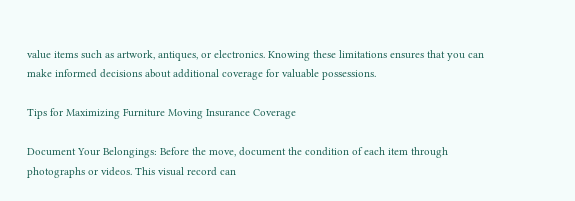value items such as artwork, antiques, or electronics. Knowing these limitations ensures that you can make informed decisions about additional coverage for valuable possessions.

Tips for Maximizing Furniture Moving Insurance Coverage

Document Your Belongings: Before the move, document the condition of each item through photographs or videos. This visual record can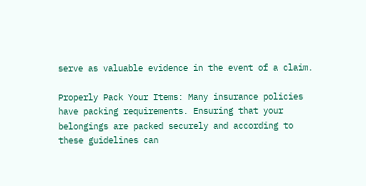serve as valuable evidence in the event of a claim.

Properly Pack Your Items: Many insurance policies have packing requirements. Ensuring that your belongings are packed securely and according to these guidelines can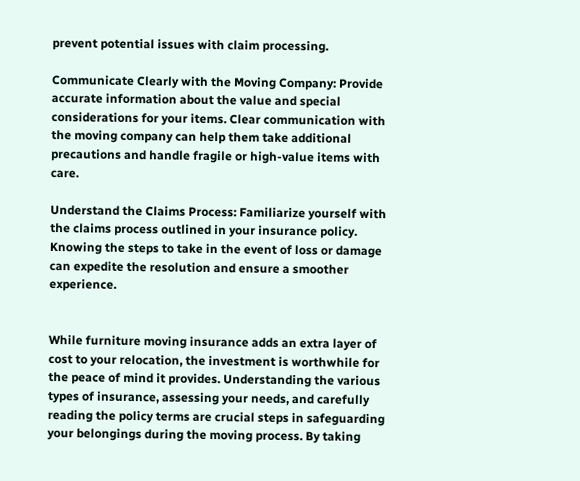prevent potential issues with claim processing.

Communicate Clearly with the Moving Company: Provide accurate information about the value and special considerations for your items. Clear communication with the moving company can help them take additional precautions and handle fragile or high-value items with care.

Understand the Claims Process: Familiarize yourself with the claims process outlined in your insurance policy. Knowing the steps to take in the event of loss or damage can expedite the resolution and ensure a smoother experience.


While furniture moving insurance adds an extra layer of cost to your relocation, the investment is worthwhile for the peace of mind it provides. Understanding the various types of insurance, assessing your needs, and carefully reading the policy terms are crucial steps in safeguarding your belongings during the moving process. By taking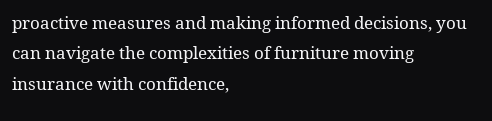proactive measures and making informed decisions, you can navigate the complexities of furniture moving insurance with confidence,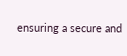ensuring a secure and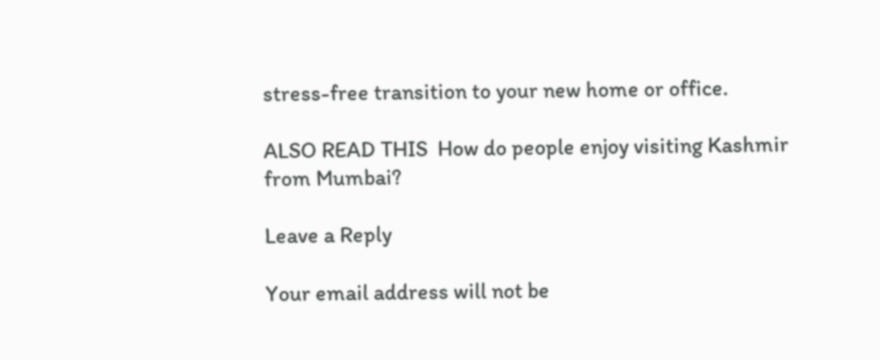stress-free transition to your new home or office.

ALSO READ THIS  How do people enjoy visiting Kashmir from Mumbai?

Leave a Reply

Your email address will not be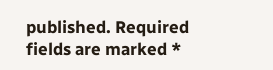published. Required fields are marked *